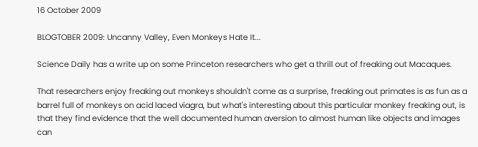16 October 2009

BLOGTOBER 2009: Uncanny Valley, Even Monkeys Hate It...

Science Daily has a write up on some Princeton researchers who get a thrill out of freaking out Macaques.

That researchers enjoy freaking out monkeys shouldn't come as a surprise, freaking out primates is as fun as a barrel full of monkeys on acid laced viagra, but what's interesting about this particular monkey freaking out, is that they find evidence that the well documented human aversion to almost human like objects and images can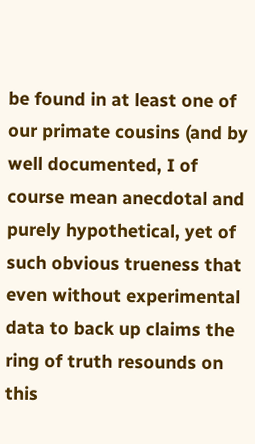be found in at least one of our primate cousins (and by well documented, I of course mean anecdotal and purely hypothetical, yet of such obvious trueness that even without experimental data to back up claims the ring of truth resounds on this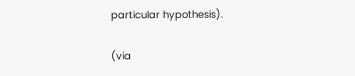particular hypothesis).

(via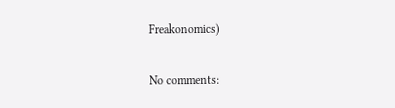Freakonomics)

No comments: